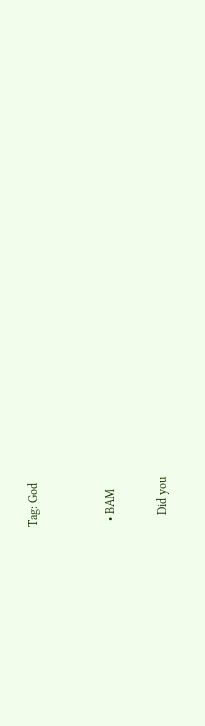Tag: God


  • BAM

    Did you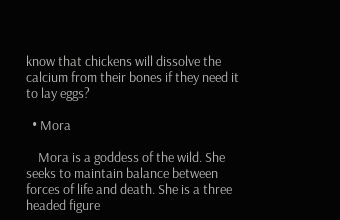know that chickens will dissolve the calcium from their bones if they need it to lay eggs?

  • Mora

    Mora is a goddess of the wild. She seeks to maintain balance between forces of life and death. She is a three headed figure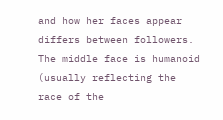and how her faces appear differs between followers. The middle face is humanoid (usually reflecting the race of the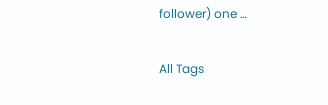follower) one …

All Tags